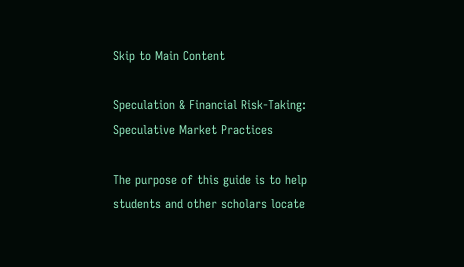Skip to Main Content

Speculation & Financial Risk-Taking: Speculative Market Practices

The purpose of this guide is to help students and other scholars locate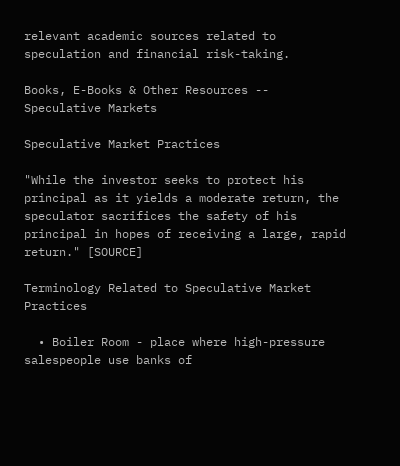relevant academic sources related to speculation and financial risk-taking.

Books, E-Books & Other Resources -- Speculative Markets

Speculative Market Practices

"While the investor seeks to protect his principal as it yields a moderate return, the speculator sacrifices the safety of his principal in hopes of receiving a large, rapid return." [SOURCE]

Terminology Related to Speculative Market Practices

  • Boiler Room - place where high-pressure salespeople use banks of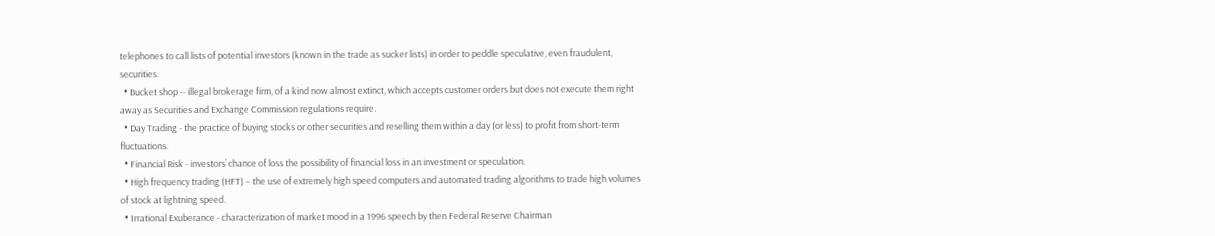telephones to call lists of potential investors (known in the trade as sucker lists) in order to peddle speculative, even fraudulent, securities.
  • Bucket shop -- illegal brokerage firm, of a kind now almost extinct, which accepts customer orders but does not execute them right away as Securities and Exchange Commission regulations require.
  • Day Trading - the practice of buying stocks or other securities and reselling them within a day (or less) to profit from short-term fluctuations.
  • Financial Risk - investors’ chance of loss the possibility of financial loss in an investment or speculation.
  • High frequency trading (HFT) – the use of extremely high speed computers and automated trading algorithms to trade high volumes of stock at lightning speed.
  • Irrational Exuberance - characterization of market mood in a 1996 speech by then Federal Reserve Chairman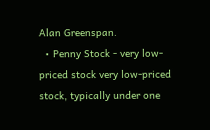Alan Greenspan.
  • Penny Stock - very low-priced stock very low-priced stock, typically under one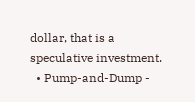dollar, that is a speculative investment.
  • Pump-and-Dump -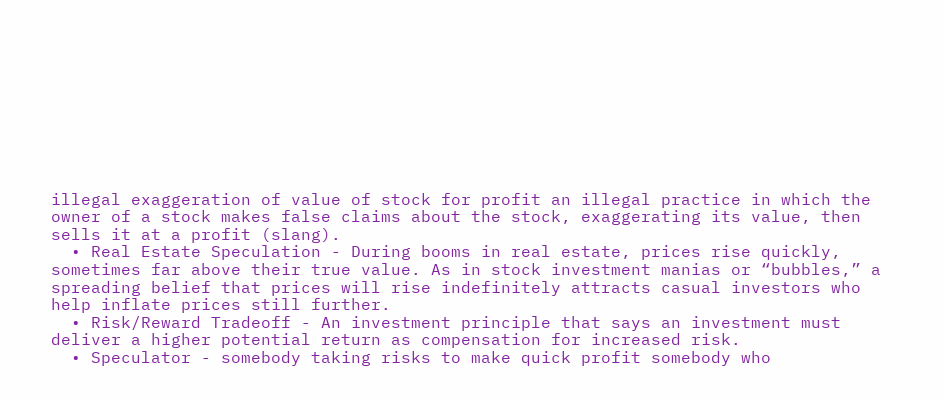illegal exaggeration of value of stock for profit an illegal practice in which the owner of a stock makes false claims about the stock, exaggerating its value, then sells it at a profit (slang).
  • Real Estate Speculation - During booms in real estate, prices rise quickly, sometimes far above their true value. As in stock investment manias or “bubbles,” a spreading belief that prices will rise indefinitely attracts casual investors who help inflate prices still further.
  • Risk/Reward Tradeoff - An investment principle that says an investment must deliver a higher potential return as compensation for increased risk.
  • Speculator - somebody taking risks to make quick profit somebody who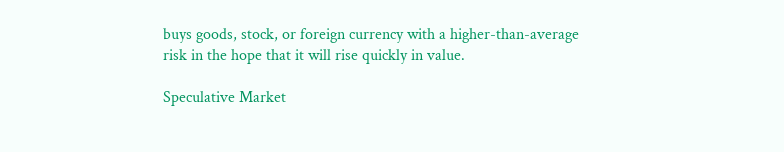buys goods, stock, or foreign currency with a higher-than-average risk in the hope that it will rise quickly in value.

Speculative Market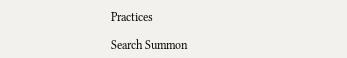Practices

Search Summon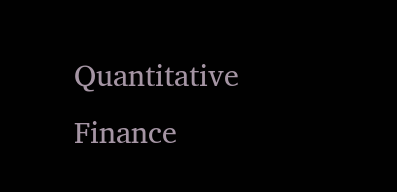Quantitative Finance